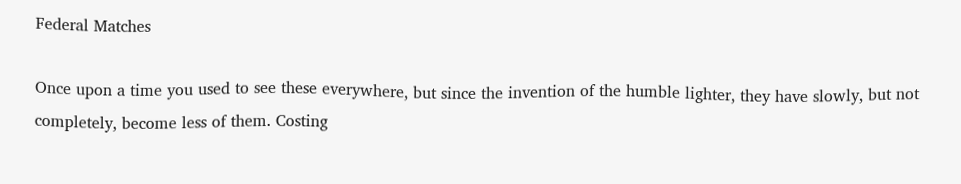Federal Matches

Once upon a time you used to see these everywhere, but since the invention of the humble lighter, they have slowly, but not completely, become less of them. Costing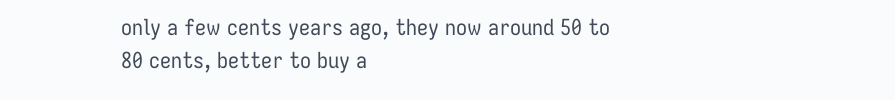only a few cents years ago, they now around 50 to 80 cents, better to buy a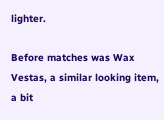lighter.

Before matches was Wax Vestas, a similar looking item, a bit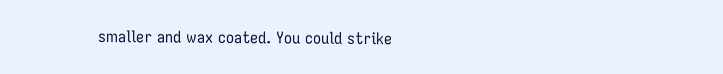smaller and wax coated. You could strike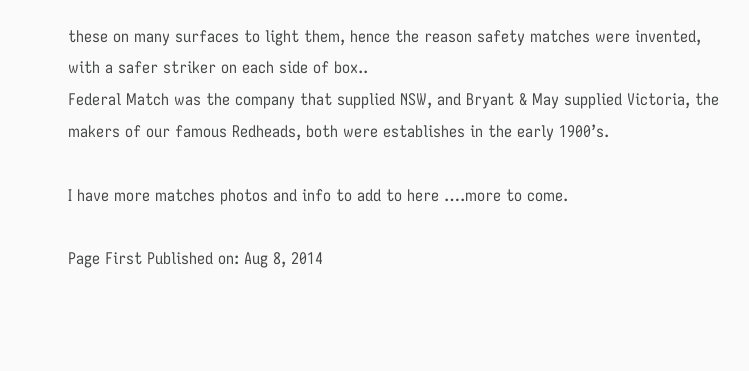these on many surfaces to light them, hence the reason safety matches were invented, with a safer striker on each side of box..
Federal Match was the company that supplied NSW, and Bryant & May supplied Victoria, the makers of our famous Redheads, both were establishes in the early 1900’s.

I have more matches photos and info to add to here ….more to come.

Page First Published on: Aug 8, 2014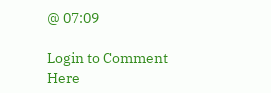@ 07:09

Login to Comment Here